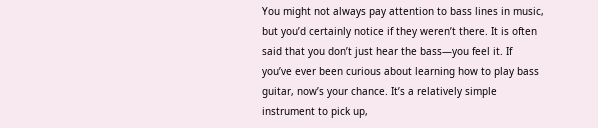You might not always pay attention to bass lines in music, but you’d certainly notice if they weren’t there. It is often said that you don’t just hear the bass—you feel it. If you’ve ever been curious about learning how to play bass guitar, now’s your chance. It’s a relatively simple instrument to pick up,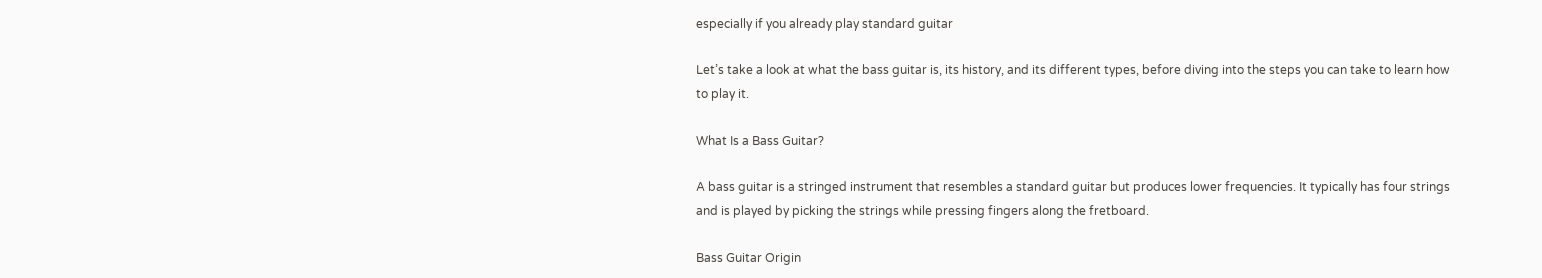especially if you already play standard guitar

Let’s take a look at what the bass guitar is, its history, and its different types, before diving into the steps you can take to learn how to play it.

What Is a Bass Guitar?

A bass guitar is a stringed instrument that resembles a standard guitar but produces lower frequencies. It typically has four strings and is played by picking the strings while pressing fingers along the fretboard.

Bass Guitar Origin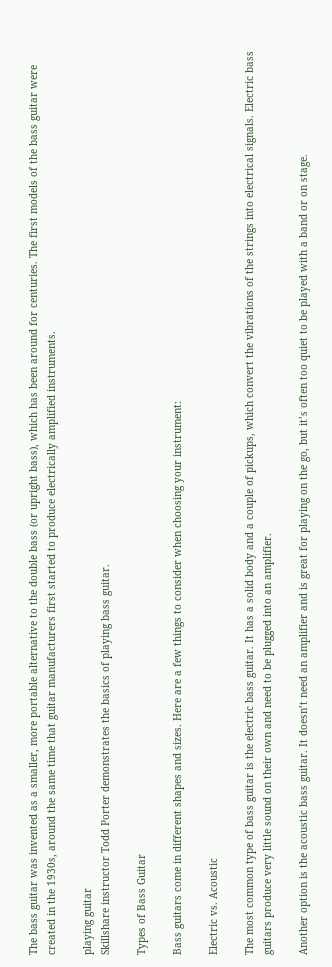The bass guitar was invented as a smaller, more portable alternative to the double bass (or upright bass), which has been around for centuries. The first models of the bass guitar were created in the 1930s, around the same time that guitar manufacturers first started to produce electrically amplified instruments.

playing guitar
Skillshare instructor Todd Porter demonstrates the basics of playing bass guitar.

Types of Bass Guitar

Bass guitars come in different shapes and sizes. Here are a few things to consider when choosing your instrument:

Electric vs. Acoustic

The most common type of bass guitar is the electric bass guitar. It has a solid body and a couple of pickups, which convert the vibrations of the strings into electrical signals. Electric bass guitars produce very little sound on their own and need to be plugged into an amplifier.

Another option is the acoustic bass guitar. It doesn’t need an amplifier and is great for playing on the go, but it’s often too quiet to be played with a band or on stage.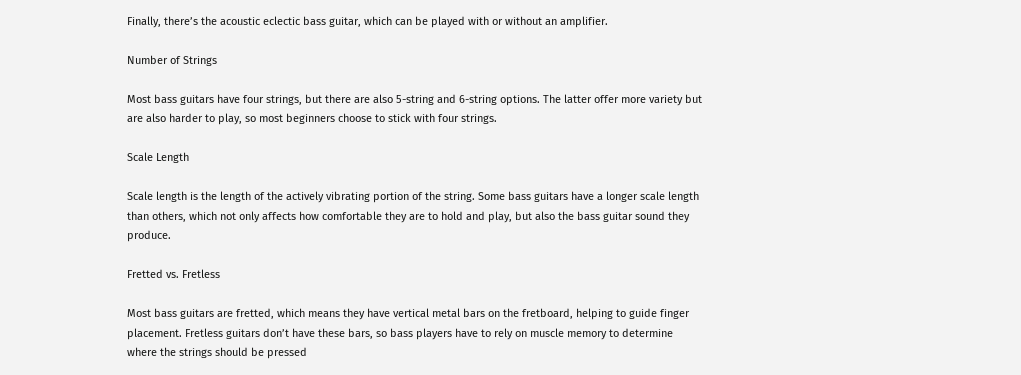Finally, there’s the acoustic eclectic bass guitar, which can be played with or without an amplifier.

Number of Strings

Most bass guitars have four strings, but there are also 5-string and 6-string options. The latter offer more variety but are also harder to play, so most beginners choose to stick with four strings.

Scale Length

Scale length is the length of the actively vibrating portion of the string. Some bass guitars have a longer scale length than others, which not only affects how comfortable they are to hold and play, but also the bass guitar sound they produce.

Fretted vs. Fretless

Most bass guitars are fretted, which means they have vertical metal bars on the fretboard, helping to guide finger placement. Fretless guitars don’t have these bars, so bass players have to rely on muscle memory to determine where the strings should be pressed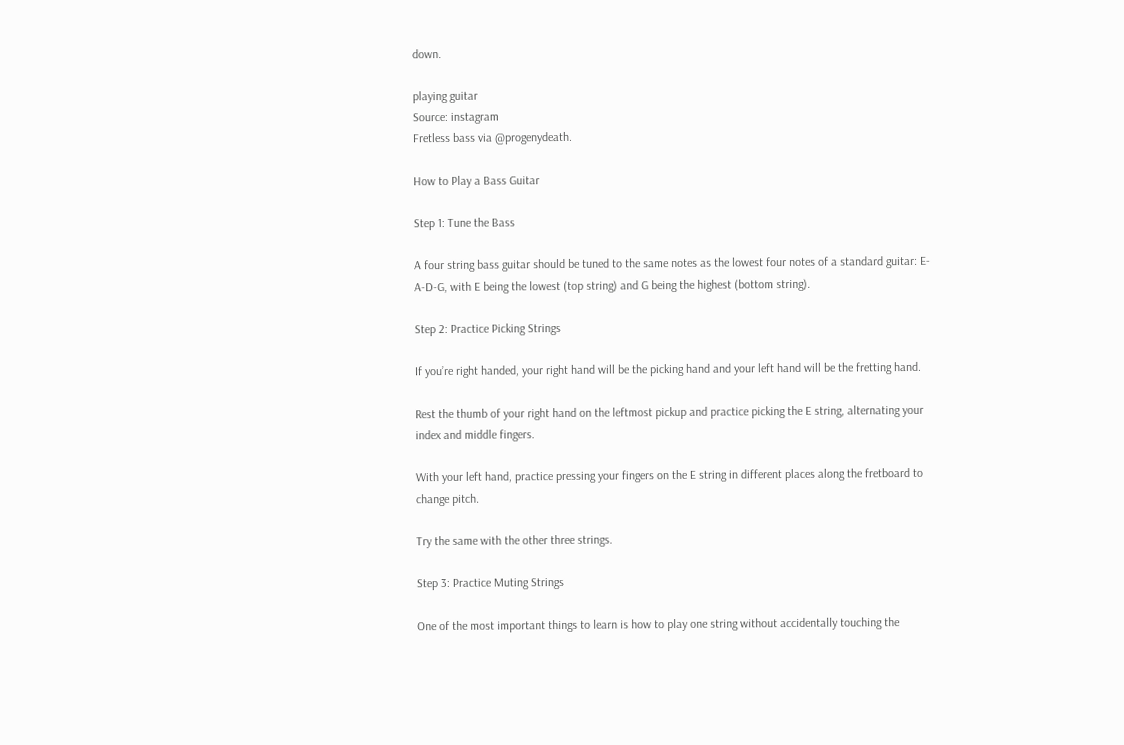down.

playing guitar
Source: instagram
Fretless bass via @progenydeath.

How to Play a Bass Guitar

Step 1: Tune the Bass

A four string bass guitar should be tuned to the same notes as the lowest four notes of a standard guitar: E-A-D-G, with E being the lowest (top string) and G being the highest (bottom string).

Step 2: Practice Picking Strings

If you’re right handed, your right hand will be the picking hand and your left hand will be the fretting hand.

Rest the thumb of your right hand on the leftmost pickup and practice picking the E string, alternating your index and middle fingers.

With your left hand, practice pressing your fingers on the E string in different places along the fretboard to change pitch.

Try the same with the other three strings.

Step 3: Practice Muting Strings

One of the most important things to learn is how to play one string without accidentally touching the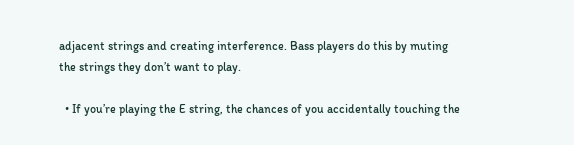adjacent strings and creating interference. Bass players do this by muting the strings they don’t want to play.

  • If you’re playing the E string, the chances of you accidentally touching the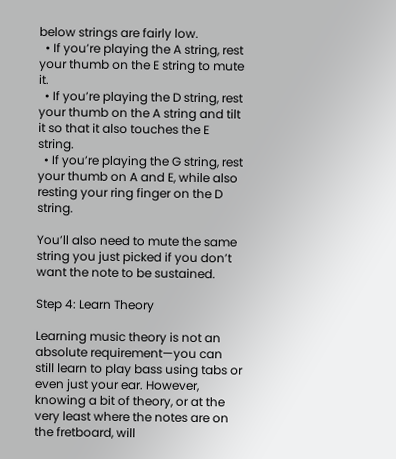below strings are fairly low.
  • If you’re playing the A string, rest your thumb on the E string to mute it.
  • If you’re playing the D string, rest your thumb on the A string and tilt it so that it also touches the E string.
  • If you’re playing the G string, rest your thumb on A and E, while also resting your ring finger on the D string.

You’ll also need to mute the same string you just picked if you don’t want the note to be sustained.

Step 4: Learn Theory

Learning music theory is not an absolute requirement—you can still learn to play bass using tabs or even just your ear. However, knowing a bit of theory, or at the very least where the notes are on the fretboard, will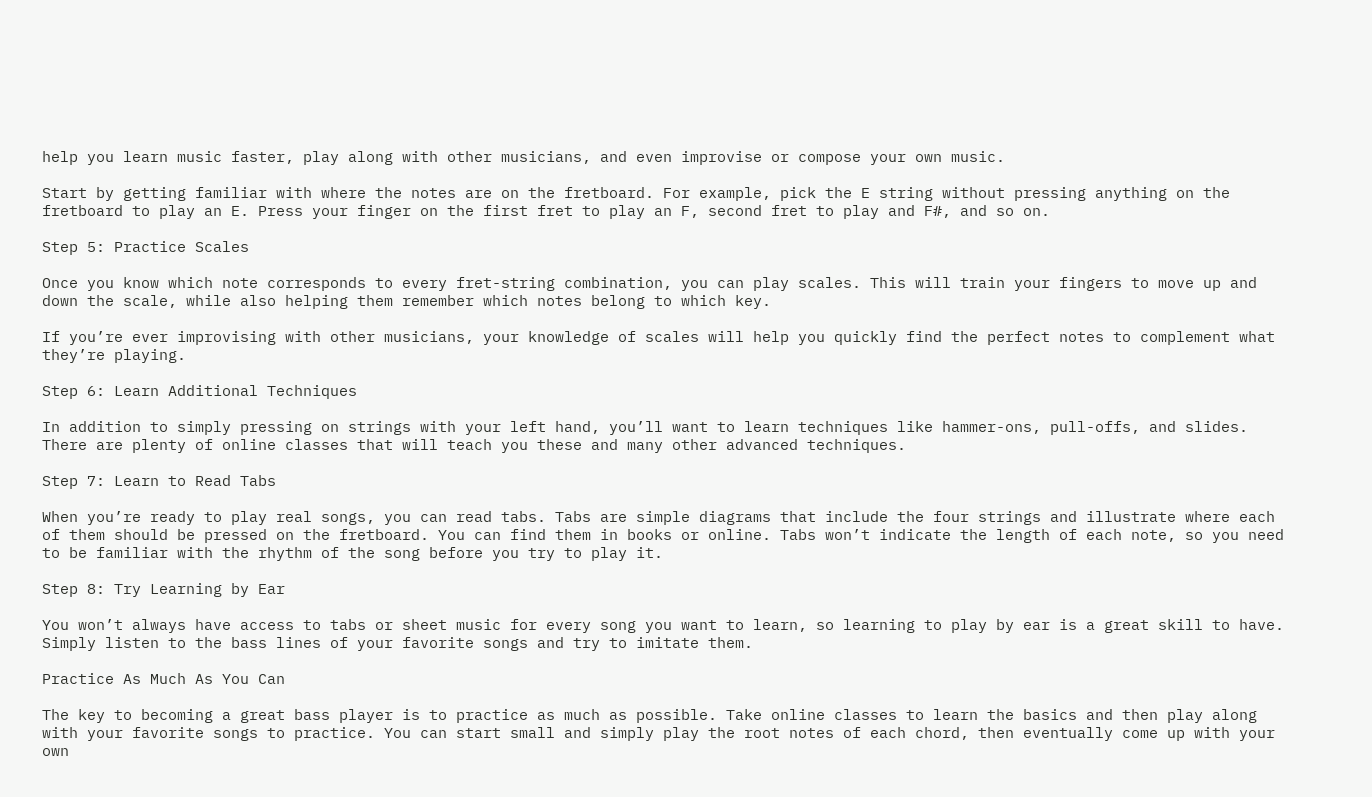help you learn music faster, play along with other musicians, and even improvise or compose your own music.

Start by getting familiar with where the notes are on the fretboard. For example, pick the E string without pressing anything on the fretboard to play an E. Press your finger on the first fret to play an F, second fret to play and F#, and so on.

Step 5: Practice Scales

Once you know which note corresponds to every fret-string combination, you can play scales. This will train your fingers to move up and down the scale, while also helping them remember which notes belong to which key.

If you’re ever improvising with other musicians, your knowledge of scales will help you quickly find the perfect notes to complement what they’re playing.

Step 6: Learn Additional Techniques

In addition to simply pressing on strings with your left hand, you’ll want to learn techniques like hammer-ons, pull-offs, and slides. There are plenty of online classes that will teach you these and many other advanced techniques.

Step 7: Learn to Read Tabs

When you’re ready to play real songs, you can read tabs. Tabs are simple diagrams that include the four strings and illustrate where each of them should be pressed on the fretboard. You can find them in books or online. Tabs won’t indicate the length of each note, so you need to be familiar with the rhythm of the song before you try to play it.

Step 8: Try Learning by Ear

You won’t always have access to tabs or sheet music for every song you want to learn, so learning to play by ear is a great skill to have. Simply listen to the bass lines of your favorite songs and try to imitate them.

Practice As Much As You Can

The key to becoming a great bass player is to practice as much as possible. Take online classes to learn the basics and then play along with your favorite songs to practice. You can start small and simply play the root notes of each chord, then eventually come up with your own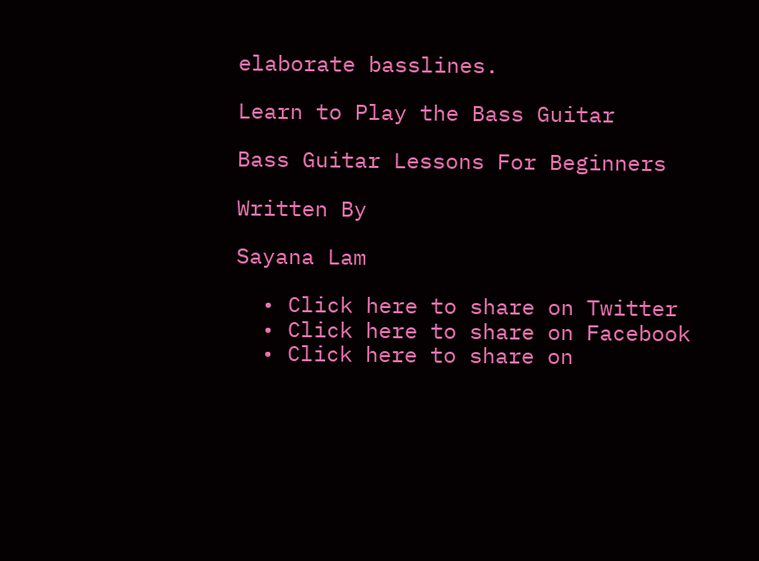elaborate basslines.

Learn to Play the Bass Guitar

Bass Guitar Lessons For Beginners

Written By

Sayana Lam

  • Click here to share on Twitter
  • Click here to share on Facebook
  • Click here to share on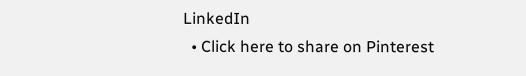LinkedIn
  • Click here to share on Pinterest